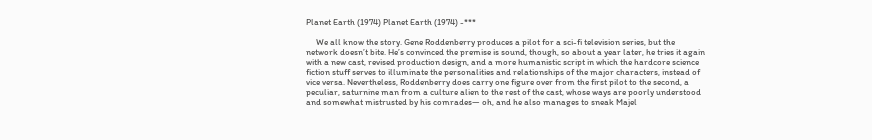Planet Earth (1974) Planet Earth (1974) -***

     We all know the story. Gene Roddenberry produces a pilot for a sci-fi television series, but the network doesn’t bite. He’s convinced the premise is sound, though, so about a year later, he tries it again with a new cast, revised production design, and a more humanistic script in which the hardcore science fiction stuff serves to illuminate the personalities and relationships of the major characters, instead of vice versa. Nevertheless, Roddenberry does carry one figure over from the first pilot to the second, a peculiar, saturnine man from a culture alien to the rest of the cast, whose ways are poorly understood and somewhat mistrusted by his comrades— oh, and he also manages to sneak Majel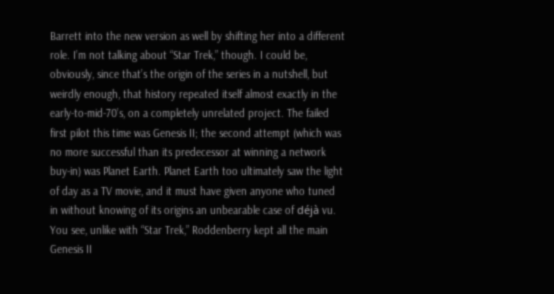Barrett into the new version as well by shifting her into a different role. I’m not talking about “Star Trek,” though. I could be, obviously, since that’s the origin of the series in a nutshell, but weirdly enough, that history repeated itself almost exactly in the early-to-mid-70’s, on a completely unrelated project. The failed first pilot this time was Genesis II; the second attempt (which was no more successful than its predecessor at winning a network buy-in) was Planet Earth. Planet Earth too ultimately saw the light of day as a TV movie, and it must have given anyone who tuned in without knowing of its origins an unbearable case of déjà vu. You see, unlike with “Star Trek,” Roddenberry kept all the main Genesis II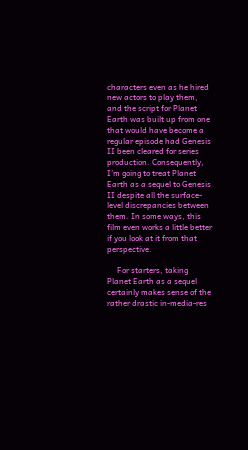characters even as he hired new actors to play them, and the script for Planet Earth was built up from one that would have become a regular episode had Genesis II been cleared for series production. Consequently, I’m going to treat Planet Earth as a sequel to Genesis II despite all the surface-level discrepancies between them. In some ways, this film even works a little better if you look at it from that perspective.

     For starters, taking Planet Earth as a sequel certainly makes sense of the rather drastic in-media-res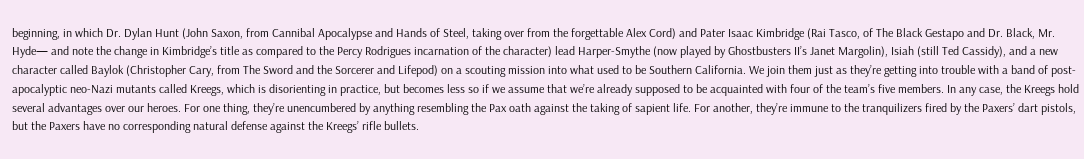beginning, in which Dr. Dylan Hunt (John Saxon, from Cannibal Apocalypse and Hands of Steel, taking over from the forgettable Alex Cord) and Pater Isaac Kimbridge (Rai Tasco, of The Black Gestapo and Dr. Black, Mr. Hyde— and note the change in Kimbridge’s title as compared to the Percy Rodrigues incarnation of the character) lead Harper-Smythe (now played by Ghostbusters II’s Janet Margolin), Isiah (still Ted Cassidy), and a new character called Baylok (Christopher Cary, from The Sword and the Sorcerer and Lifepod) on a scouting mission into what used to be Southern California. We join them just as they’re getting into trouble with a band of post-apocalyptic neo-Nazi mutants called Kreegs, which is disorienting in practice, but becomes less so if we assume that we’re already supposed to be acquainted with four of the team’s five members. In any case, the Kreegs hold several advantages over our heroes. For one thing, they’re unencumbered by anything resembling the Pax oath against the taking of sapient life. For another, they’re immune to the tranquilizers fired by the Paxers’ dart pistols, but the Paxers have no corresponding natural defense against the Kreegs’ rifle bullets.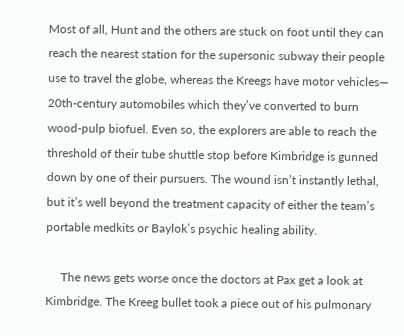Most of all, Hunt and the others are stuck on foot until they can reach the nearest station for the supersonic subway their people use to travel the globe, whereas the Kreegs have motor vehicles— 20th-century automobiles which they’ve converted to burn wood-pulp biofuel. Even so, the explorers are able to reach the threshold of their tube shuttle stop before Kimbridge is gunned down by one of their pursuers. The wound isn’t instantly lethal, but it’s well beyond the treatment capacity of either the team’s portable medkits or Baylok’s psychic healing ability.

     The news gets worse once the doctors at Pax get a look at Kimbridge. The Kreeg bullet took a piece out of his pulmonary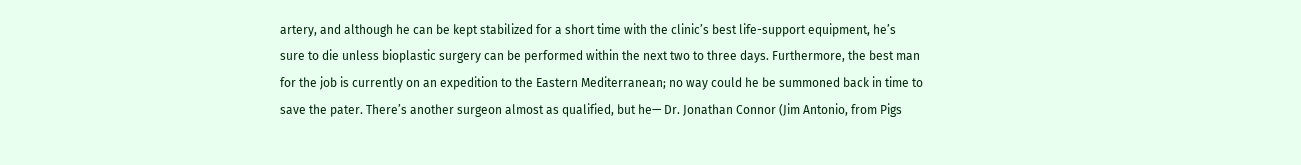artery, and although he can be kept stabilized for a short time with the clinic’s best life-support equipment, he’s sure to die unless bioplastic surgery can be performed within the next two to three days. Furthermore, the best man for the job is currently on an expedition to the Eastern Mediterranean; no way could he be summoned back in time to save the pater. There’s another surgeon almost as qualified, but he— Dr. Jonathan Connor (Jim Antonio, from Pigs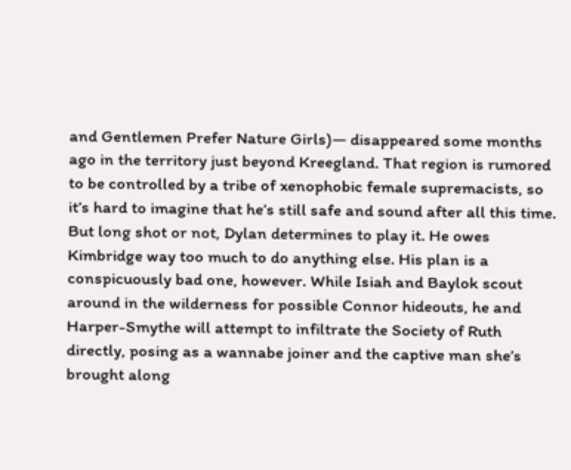and Gentlemen Prefer Nature Girls)— disappeared some months ago in the territory just beyond Kreegland. That region is rumored to be controlled by a tribe of xenophobic female supremacists, so it’s hard to imagine that he’s still safe and sound after all this time. But long shot or not, Dylan determines to play it. He owes Kimbridge way too much to do anything else. His plan is a conspicuously bad one, however. While Isiah and Baylok scout around in the wilderness for possible Connor hideouts, he and Harper-Smythe will attempt to infiltrate the Society of Ruth directly, posing as a wannabe joiner and the captive man she’s brought along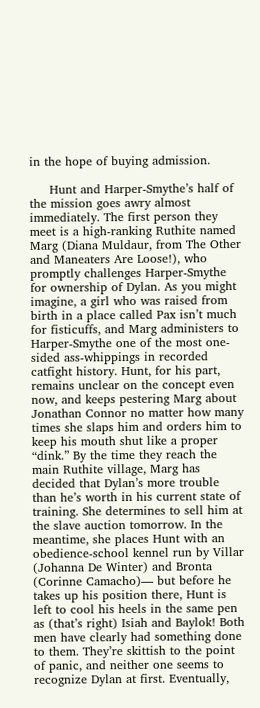in the hope of buying admission.

     Hunt and Harper-Smythe’s half of the mission goes awry almost immediately. The first person they meet is a high-ranking Ruthite named Marg (Diana Muldaur, from The Other and Maneaters Are Loose!), who promptly challenges Harper-Smythe for ownership of Dylan. As you might imagine, a girl who was raised from birth in a place called Pax isn’t much for fisticuffs, and Marg administers to Harper-Smythe one of the most one-sided ass-whippings in recorded catfight history. Hunt, for his part, remains unclear on the concept even now, and keeps pestering Marg about Jonathan Connor no matter how many times she slaps him and orders him to keep his mouth shut like a proper “dink.” By the time they reach the main Ruthite village, Marg has decided that Dylan’s more trouble than he’s worth in his current state of training. She determines to sell him at the slave auction tomorrow. In the meantime, she places Hunt with an obedience-school kennel run by Villar (Johanna De Winter) and Bronta (Corinne Camacho)— but before he takes up his position there, Hunt is left to cool his heels in the same pen as (that’s right) Isiah and Baylok! Both men have clearly had something done to them. They’re skittish to the point of panic, and neither one seems to recognize Dylan at first. Eventually,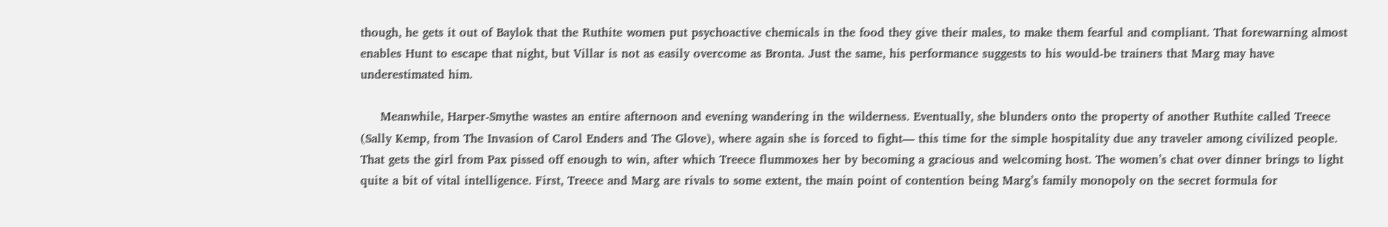though, he gets it out of Baylok that the Ruthite women put psychoactive chemicals in the food they give their males, to make them fearful and compliant. That forewarning almost enables Hunt to escape that night, but Villar is not as easily overcome as Bronta. Just the same, his performance suggests to his would-be trainers that Marg may have underestimated him.

     Meanwhile, Harper-Smythe wastes an entire afternoon and evening wandering in the wilderness. Eventually, she blunders onto the property of another Ruthite called Treece (Sally Kemp, from The Invasion of Carol Enders and The Glove), where again she is forced to fight— this time for the simple hospitality due any traveler among civilized people. That gets the girl from Pax pissed off enough to win, after which Treece flummoxes her by becoming a gracious and welcoming host. The women’s chat over dinner brings to light quite a bit of vital intelligence. First, Treece and Marg are rivals to some extent, the main point of contention being Marg’s family monopoly on the secret formula for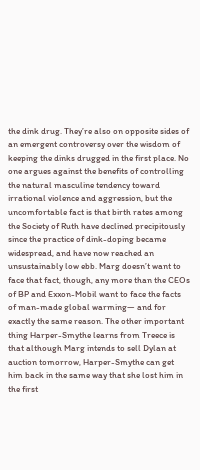the dink drug. They’re also on opposite sides of an emergent controversy over the wisdom of keeping the dinks drugged in the first place. No one argues against the benefits of controlling the natural masculine tendency toward irrational violence and aggression, but the uncomfortable fact is that birth rates among the Society of Ruth have declined precipitously since the practice of dink-doping became widespread, and have now reached an unsustainably low ebb. Marg doesn’t want to face that fact, though, any more than the CEOs of BP and Exxon-Mobil want to face the facts of man-made global warming— and for exactly the same reason. The other important thing Harper-Smythe learns from Treece is that although Marg intends to sell Dylan at auction tomorrow, Harper-Smythe can get him back in the same way that she lost him in the first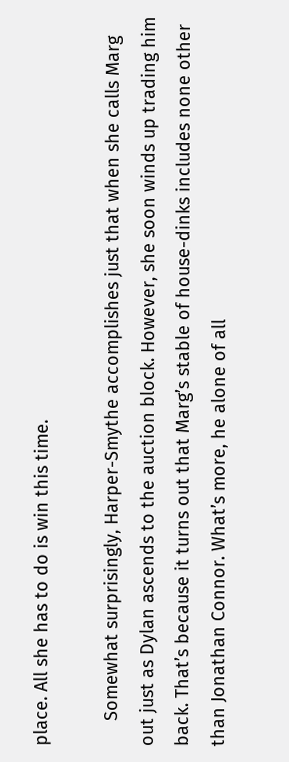place. All she has to do is win this time.

     Somewhat surprisingly, Harper-Smythe accomplishes just that when she calls Marg out just as Dylan ascends to the auction block. However, she soon winds up trading him back. That’s because it turns out that Marg’s stable of house-dinks includes none other than Jonathan Connor. What’s more, he alone of all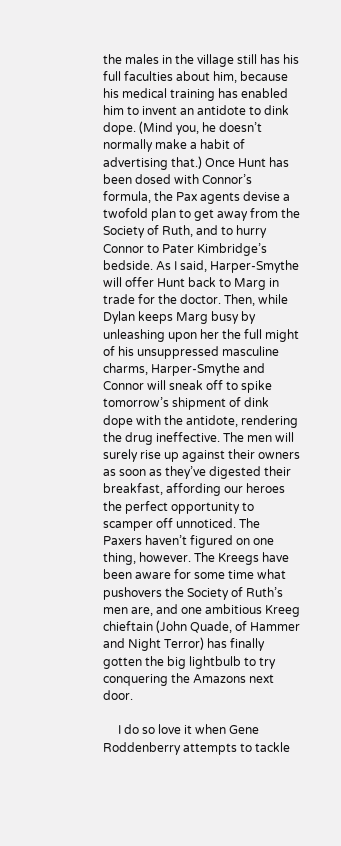the males in the village still has his full faculties about him, because his medical training has enabled him to invent an antidote to dink dope. (Mind you, he doesn’t normally make a habit of advertising that.) Once Hunt has been dosed with Connor’s formula, the Pax agents devise a twofold plan to get away from the Society of Ruth, and to hurry Connor to Pater Kimbridge’s bedside. As I said, Harper-Smythe will offer Hunt back to Marg in trade for the doctor. Then, while Dylan keeps Marg busy by unleashing upon her the full might of his unsuppressed masculine charms, Harper-Smythe and Connor will sneak off to spike tomorrow’s shipment of dink dope with the antidote, rendering the drug ineffective. The men will surely rise up against their owners as soon as they’ve digested their breakfast, affording our heroes the perfect opportunity to scamper off unnoticed. The Paxers haven’t figured on one thing, however. The Kreegs have been aware for some time what pushovers the Society of Ruth’s men are, and one ambitious Kreeg chieftain (John Quade, of Hammer and Night Terror) has finally gotten the big lightbulb to try conquering the Amazons next door.

     I do so love it when Gene Roddenberry attempts to tackle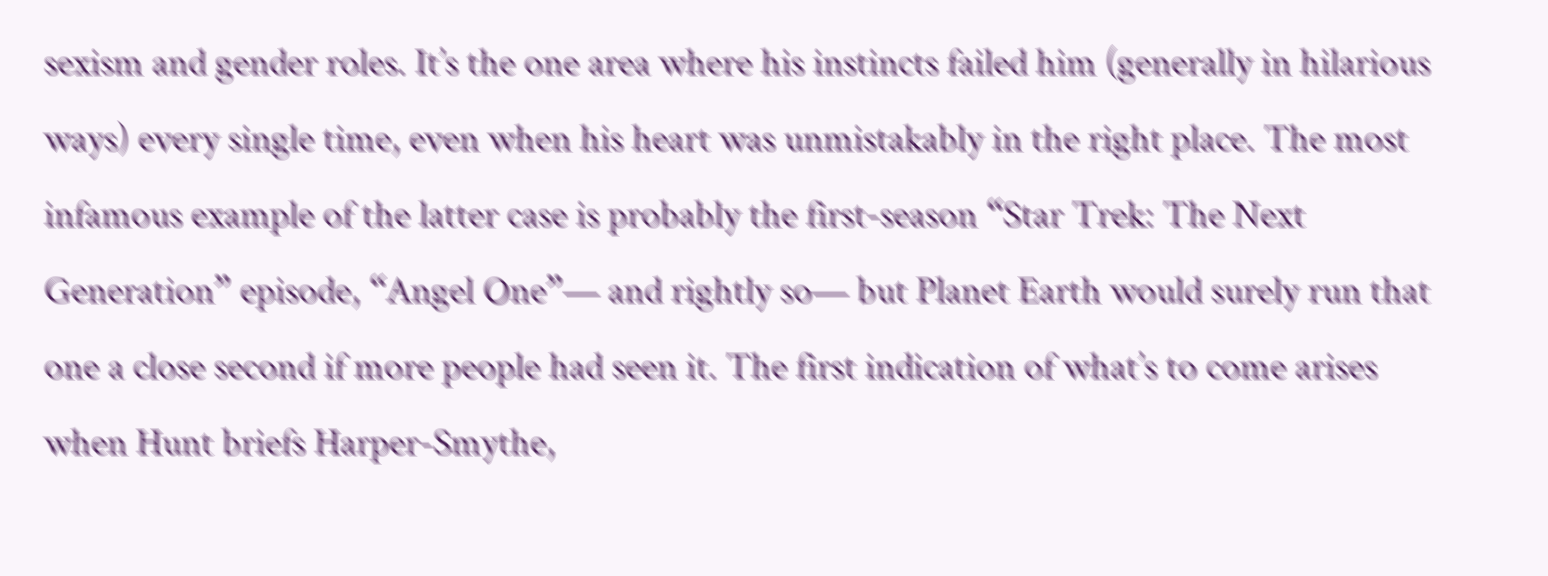sexism and gender roles. It’s the one area where his instincts failed him (generally in hilarious ways) every single time, even when his heart was unmistakably in the right place. The most infamous example of the latter case is probably the first-season “Star Trek: The Next Generation” episode, “Angel One”— and rightly so— but Planet Earth would surely run that one a close second if more people had seen it. The first indication of what’s to come arises when Hunt briefs Harper-Smythe,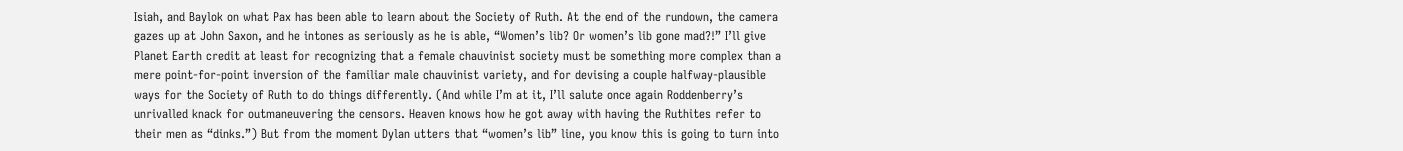Isiah, and Baylok on what Pax has been able to learn about the Society of Ruth. At the end of the rundown, the camera gazes up at John Saxon, and he intones as seriously as he is able, “Women’s lib? Or women’s lib gone mad?!” I’ll give Planet Earth credit at least for recognizing that a female chauvinist society must be something more complex than a mere point-for-point inversion of the familiar male chauvinist variety, and for devising a couple halfway-plausible ways for the Society of Ruth to do things differently. (And while I’m at it, I’ll salute once again Roddenberry’s unrivalled knack for outmaneuvering the censors. Heaven knows how he got away with having the Ruthites refer to their men as “dinks.”) But from the moment Dylan utters that “women’s lib” line, you know this is going to turn into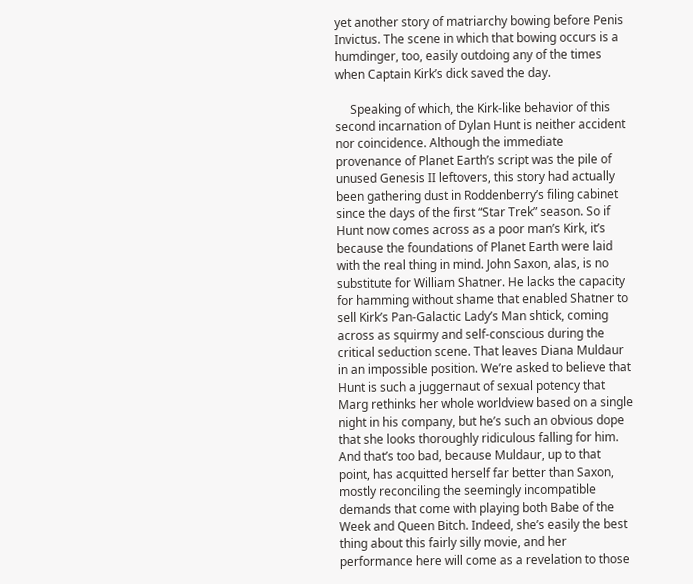yet another story of matriarchy bowing before Penis Invictus. The scene in which that bowing occurs is a humdinger, too, easily outdoing any of the times when Captain Kirk’s dick saved the day.

     Speaking of which, the Kirk-like behavior of this second incarnation of Dylan Hunt is neither accident nor coincidence. Although the immediate provenance of Planet Earth’s script was the pile of unused Genesis II leftovers, this story had actually been gathering dust in Roddenberry’s filing cabinet since the days of the first “Star Trek” season. So if Hunt now comes across as a poor man’s Kirk, it’s because the foundations of Planet Earth were laid with the real thing in mind. John Saxon, alas, is no substitute for William Shatner. He lacks the capacity for hamming without shame that enabled Shatner to sell Kirk’s Pan-Galactic Lady’s Man shtick, coming across as squirmy and self-conscious during the critical seduction scene. That leaves Diana Muldaur in an impossible position. We’re asked to believe that Hunt is such a juggernaut of sexual potency that Marg rethinks her whole worldview based on a single night in his company, but he’s such an obvious dope that she looks thoroughly ridiculous falling for him. And that’s too bad, because Muldaur, up to that point, has acquitted herself far better than Saxon, mostly reconciling the seemingly incompatible demands that come with playing both Babe of the Week and Queen Bitch. Indeed, she’s easily the best thing about this fairly silly movie, and her performance here will come as a revelation to those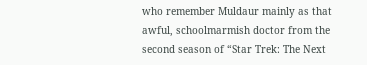who remember Muldaur mainly as that awful, schoolmarmish doctor from the second season of “Star Trek: The Next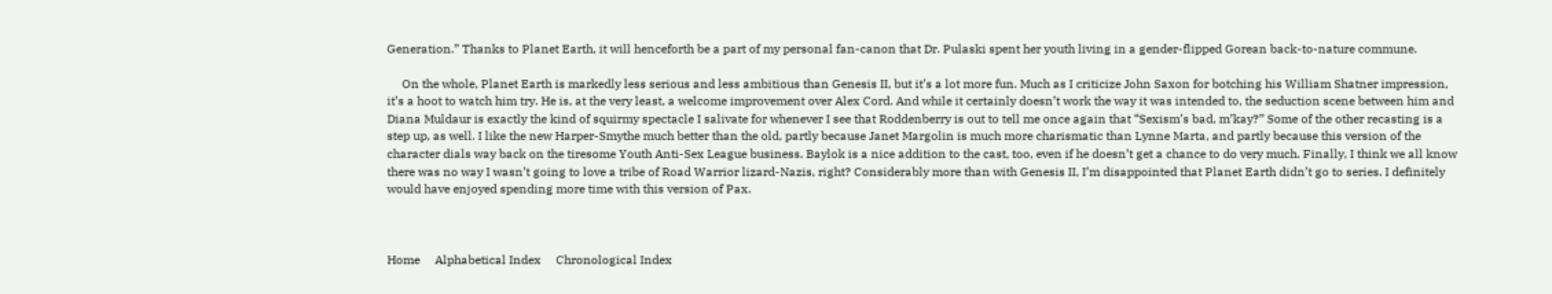Generation.” Thanks to Planet Earth, it will henceforth be a part of my personal fan-canon that Dr. Pulaski spent her youth living in a gender-flipped Gorean back-to-nature commune.

     On the whole, Planet Earth is markedly less serious and less ambitious than Genesis II, but it’s a lot more fun. Much as I criticize John Saxon for botching his William Shatner impression, it’s a hoot to watch him try. He is, at the very least, a welcome improvement over Alex Cord. And while it certainly doesn’t work the way it was intended to, the seduction scene between him and Diana Muldaur is exactly the kind of squirmy spectacle I salivate for whenever I see that Roddenberry is out to tell me once again that “Sexism’s bad, m’kay?” Some of the other recasting is a step up, as well. I like the new Harper-Smythe much better than the old, partly because Janet Margolin is much more charismatic than Lynne Marta, and partly because this version of the character dials way back on the tiresome Youth Anti-Sex League business. Baylok is a nice addition to the cast, too, even if he doesn’t get a chance to do very much. Finally, I think we all know there was no way I wasn’t going to love a tribe of Road Warrior lizard-Nazis, right? Considerably more than with Genesis II, I’m disappointed that Planet Earth didn’t go to series. I definitely would have enjoyed spending more time with this version of Pax.



Home     Alphabetical Index     Chronological Index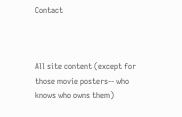Contact



All site content (except for those movie posters-- who knows who owns them)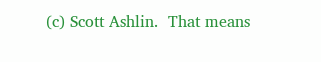(c) Scott Ashlin.  That means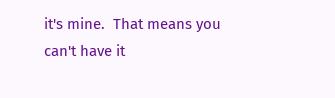it's mine.  That means you can't have it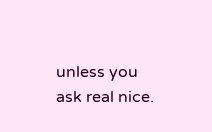unless you ask real nice.